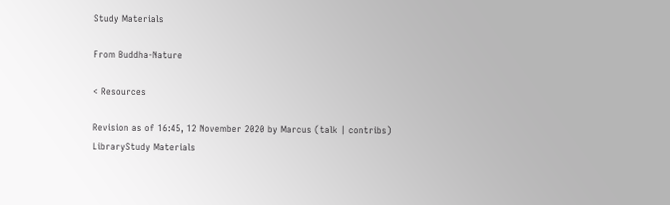Study Materials

From Buddha-Nature

< Resources

Revision as of 16:45, 12 November 2020 by Marcus (talk | contribs)
LibraryStudy Materials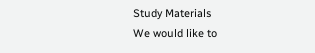Study Materials
We would like to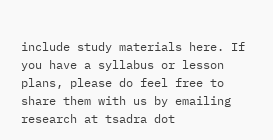include study materials here. If you have a syllabus or lesson plans, please do feel free to share them with us by emailing research at tsadra dot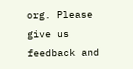org. Please give us feedback and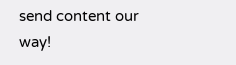send content our way!